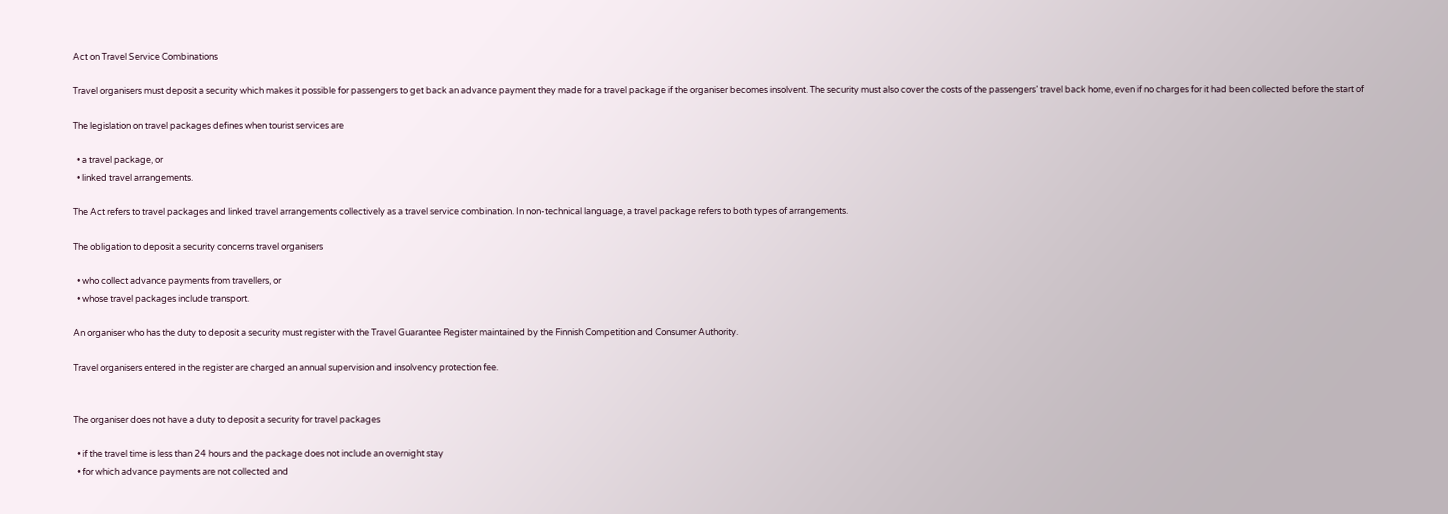Act on Travel Service Combinations

Travel organisers must deposit a security which makes it possible for passengers to get back an advance payment they made for a travel package if the organiser becomes insolvent. The security must also cover the costs of the passengers’ travel back home, even if no charges for it had been collected before the start of

The legislation on travel packages defines when tourist services are

  • a travel package, or
  • linked travel arrangements.

The Act refers to travel packages and linked travel arrangements collectively as a travel service combination. In non-technical language, a travel package refers to both types of arrangements.

The obligation to deposit a security concerns travel organisers

  • who collect advance payments from travellers, or
  • whose travel packages include transport.

An organiser who has the duty to deposit a security must register with the Travel Guarantee Register maintained by the Finnish Competition and Consumer Authority.

Travel organisers entered in the register are charged an annual supervision and insolvency protection fee.


The organiser does not have a duty to deposit a security for travel packages

  • if the travel time is less than 24 hours and the package does not include an overnight stay
  • for which advance payments are not collected and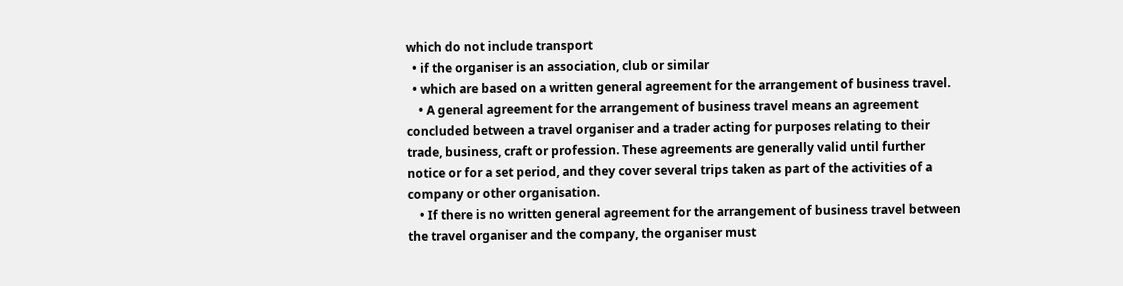which do not include transport
  • if the organiser is an association, club or similar
  • which are based on a written general agreement for the arrangement of business travel.
    • A general agreement for the arrangement of business travel means an agreement concluded between a travel organiser and a trader acting for purposes relating to their trade, business, craft or profession. These agreements are generally valid until further notice or for a set period, and they cover several trips taken as part of the activities of a company or other organisation.
    • If there is no written general agreement for the arrangement of business travel between the travel organiser and the company, the organiser must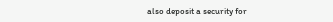also deposit a security for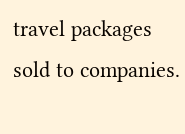travel packages sold to companies.